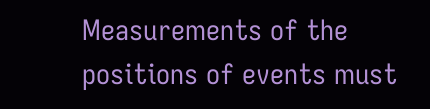Measurements of the positions of events must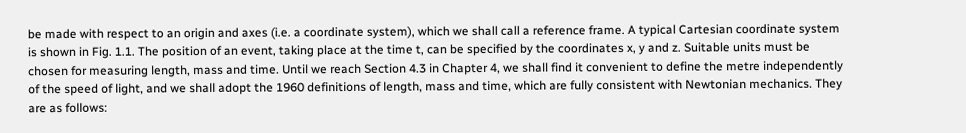be made with respect to an origin and axes (i.e. a coordinate system), which we shall call a reference frame. A typical Cartesian coordinate system is shown in Fig. 1.1. The position of an event, taking place at the time t, can be specified by the coordinates x, y and z. Suitable units must be chosen for measuring length, mass and time. Until we reach Section 4.3 in Chapter 4, we shall find it convenient to define the metre independently of the speed of light, and we shall adopt the 1960 definitions of length, mass and time, which are fully consistent with Newtonian mechanics. They are as follows: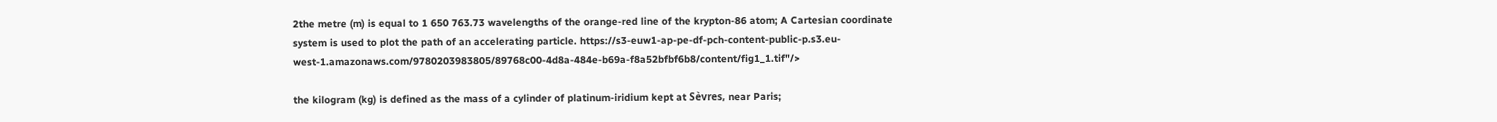2the metre (m) is equal to 1 650 763.73 wavelengths of the orange-red line of the krypton-86 atom; A Cartesian coordinate system is used to plot the path of an accelerating particle. https://s3-euw1-ap-pe-df-pch-content-public-p.s3.eu-west-1.amazonaws.com/9780203983805/89768c00-4d8a-484e-b69a-f8a52bfbf6b8/content/fig1_1.tif"/>

the kilogram (kg) is defined as the mass of a cylinder of platinum-iridium kept at Sèvres, near Paris;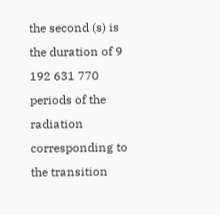the second (s) is the duration of 9 192 631 770 periods of the radiation corresponding to the transition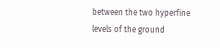between the two hyperfine levels of the ground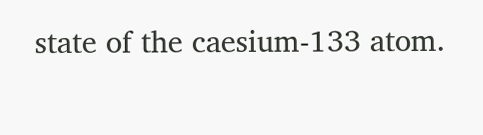state of the caesium-133 atom.